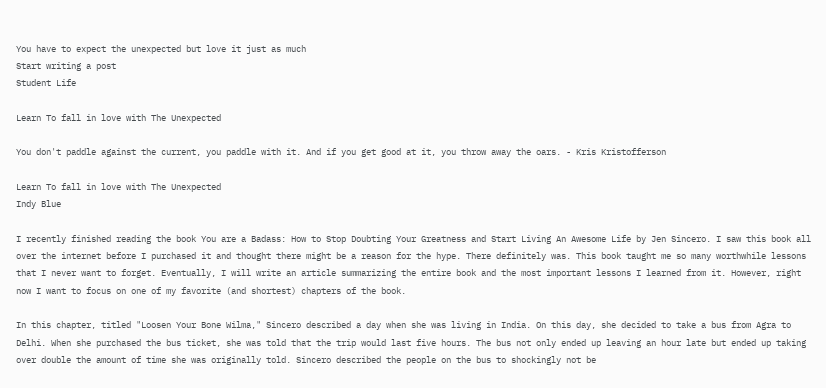You have to expect the unexpected but love it just as much
Start writing a post
Student Life

Learn To fall in love with The Unexpected

You don't paddle against the current, you paddle with it. And if you get good at it, you throw away the oars. - Kris Kristofferson

Learn To fall in love with The Unexpected
Indy Blue

I recently finished reading the book You are a Badass: How to Stop Doubting Your Greatness and Start Living An Awesome Life by Jen Sincero. I saw this book all over the internet before I purchased it and thought there might be a reason for the hype. There definitely was. This book taught me so many worthwhile lessons that I never want to forget. Eventually, I will write an article summarizing the entire book and the most important lessons I learned from it. However, right now I want to focus on one of my favorite (and shortest) chapters of the book.

In this chapter, titled "Loosen Your Bone Wilma," Sincero described a day when she was living in India. On this day, she decided to take a bus from Agra to Delhi. When she purchased the bus ticket, she was told that the trip would last five hours. The bus not only ended up leaving an hour late but ended up taking over double the amount of time she was originally told. Sincero described the people on the bus to shockingly not be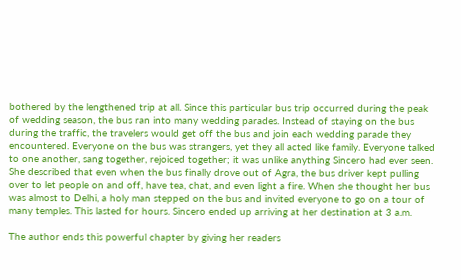bothered by the lengthened trip at all. Since this particular bus trip occurred during the peak of wedding season, the bus ran into many wedding parades. Instead of staying on the bus during the traffic, the travelers would get off the bus and join each wedding parade they encountered. Everyone on the bus was strangers, yet they all acted like family. Everyone talked to one another, sang together, rejoiced together; it was unlike anything Sincero had ever seen. She described that even when the bus finally drove out of Agra, the bus driver kept pulling over to let people on and off, have tea, chat, and even light a fire. When she thought her bus was almost to Delhi, a holy man stepped on the bus and invited everyone to go on a tour of many temples. This lasted for hours. Sincero ended up arriving at her destination at 3 a.m.

The author ends this powerful chapter by giving her readers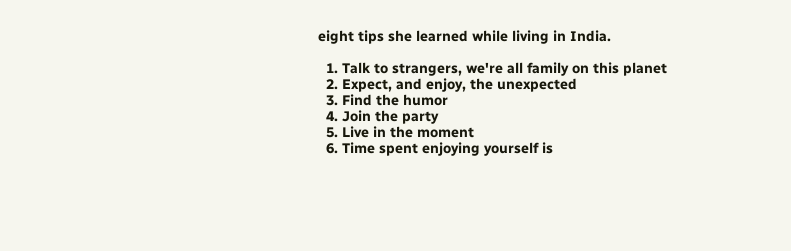eight tips she learned while living in India.

  1. Talk to strangers, we're all family on this planet
  2. Expect, and enjoy, the unexpected
  3. Find the humor
  4. Join the party
  5. Live in the moment
  6. Time spent enjoying yourself is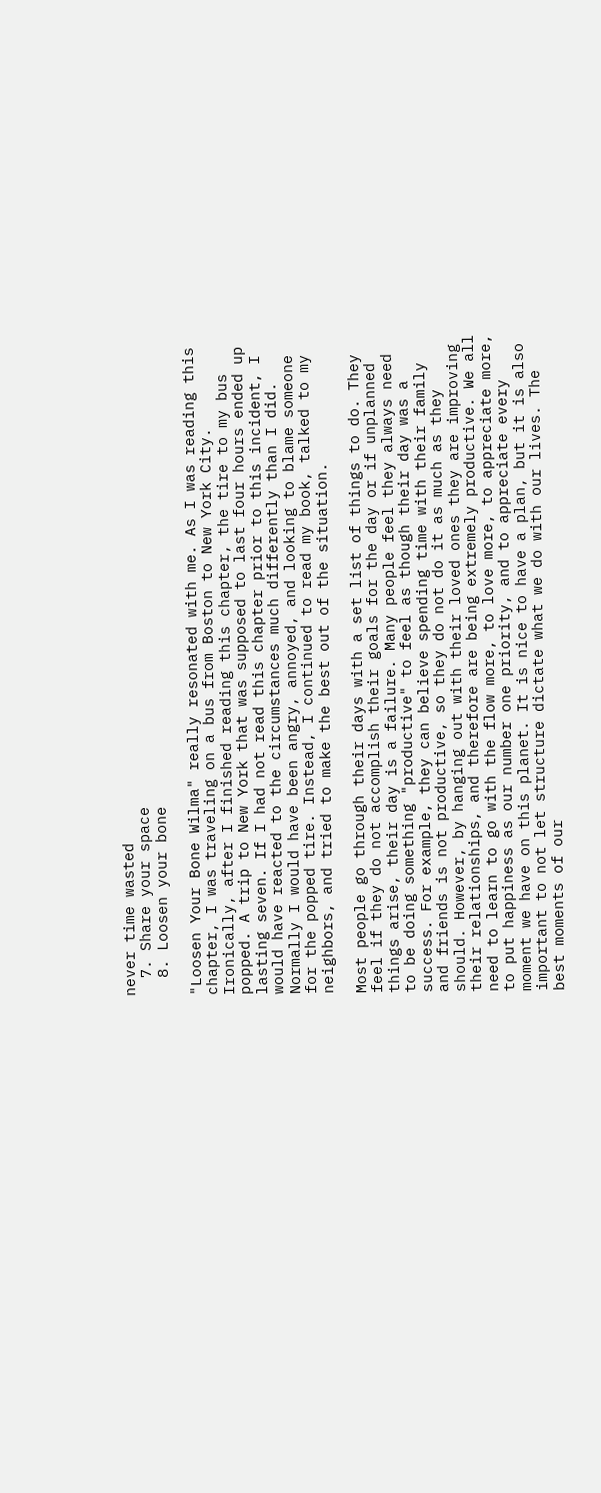never time wasted
  7. Share your space
  8. Loosen your bone

"Loosen Your Bone Wilma" really resonated with me. As I was reading this chapter, I was traveling on a bus from Boston to New York City. Ironically, after I finished reading this chapter, the tire to my bus popped. A trip to New York that was supposed to last four hours ended up lasting seven. If I had not read this chapter prior to this incident, I would have reacted to the circumstances much differently than I did. Normally I would have been angry, annoyed, and looking to blame someone for the popped tire. Instead, I continued to read my book, talked to my neighbors, and tried to make the best out of the situation.

Most people go through their days with a set list of things to do. They feel if they do not accomplish their goals for the day or if unplanned things arise, their day is a failure. Many people feel they always need to be doing something "productive" to feel as though their day was a success. For example, they can believe spending time with their family and friends is not productive, so they do not do it as much as they should. However, by hanging out with their loved ones they are improving their relationships, and therefore are being extremely productive. We all need to learn to go with the flow more, to love more, to appreciate more, to put happiness as our number one priority, and to appreciate every moment we have on this planet. It is nice to have a plan, but it is also important to not let structure dictate what we do with our lives. The best moments of our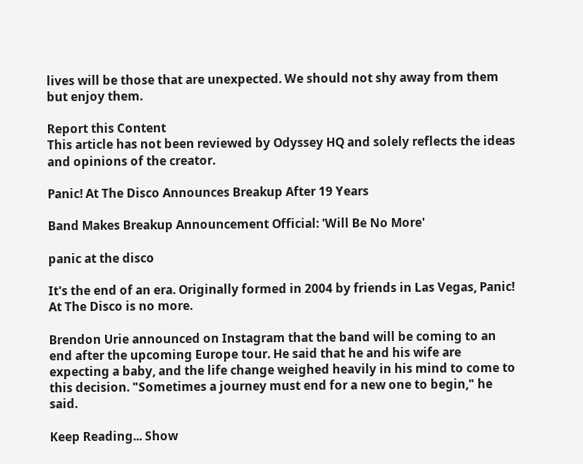lives will be those that are unexpected. We should not shy away from them but enjoy them.

Report this Content
This article has not been reviewed by Odyssey HQ and solely reflects the ideas and opinions of the creator.

Panic! At The Disco Announces Breakup After 19 Years

Band Makes Breakup Announcement Official: 'Will Be No More'

panic at the disco

It's the end of an era. Originally formed in 2004 by friends in Las Vegas, Panic! At The Disco is no more.

Brendon Urie announced on Instagram that the band will be coming to an end after the upcoming Europe tour. He said that he and his wife are expecting a baby, and the life change weighed heavily in his mind to come to this decision. "Sometimes a journey must end for a new one to begin," he said.

Keep Reading... Show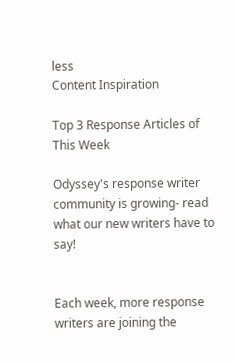less
Content Inspiration

Top 3 Response Articles of This Week

Odyssey's response writer community is growing- read what our new writers have to say!


Each week, more response writers are joining the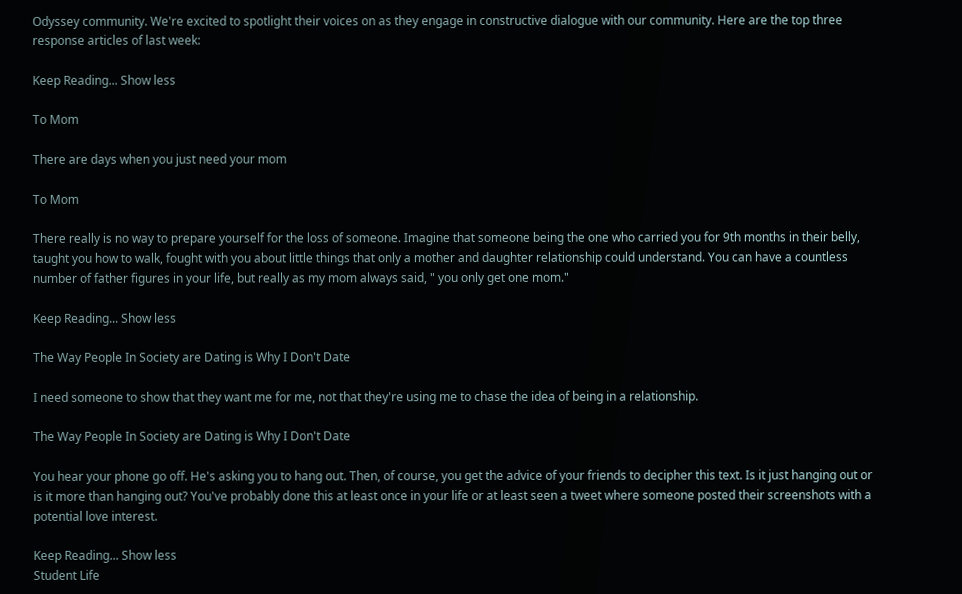Odyssey community. We're excited to spotlight their voices on as they engage in constructive dialogue with our community. Here are the top three response articles of last week:

Keep Reading... Show less

To Mom

There are days when you just need your mom

To Mom

There really is no way to prepare yourself for the loss of someone. Imagine that someone being the one who carried you for 9th months in their belly, taught you how to walk, fought with you about little things that only a mother and daughter relationship could understand. You can have a countless number of father figures in your life, but really as my mom always said, " you only get one mom."

Keep Reading... Show less

The Way People In Society are Dating is Why I Don't Date

I need someone to show that they want me for me, not that they're using me to chase the idea of being in a relationship.

The Way People In Society are Dating is Why I Don't Date

You hear your phone go off. He's asking you to hang out. Then, of course, you get the advice of your friends to decipher this text. Is it just hanging out or is it more than hanging out? You've probably done this at least once in your life or at least seen a tweet where someone posted their screenshots with a potential love interest.

Keep Reading... Show less
Student Life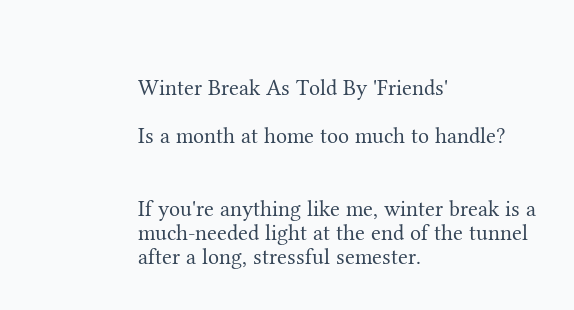Winter Break As Told By 'Friends'

Is a month at home too much to handle?


If you're anything like me, winter break is a much-needed light at the end of the tunnel after a long, stressful semester.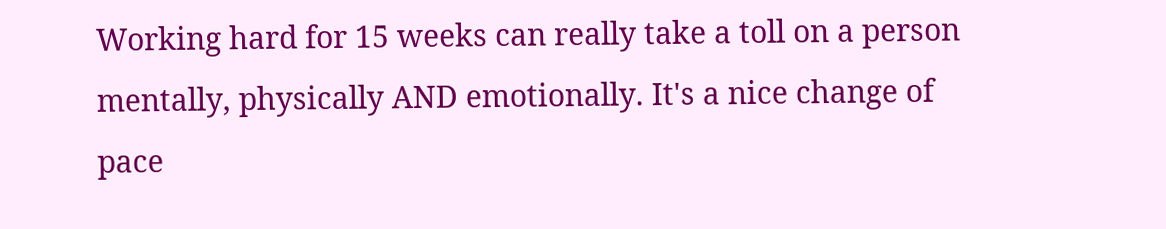Working hard for 15 weeks can really take a toll on a person mentally, physically AND emotionally. It's a nice change of pace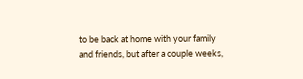to be back at home with your family and friends, but after a couple weeks,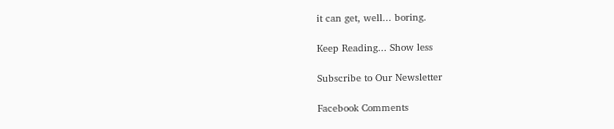it can get, well... boring.

Keep Reading... Show less

Subscribe to Our Newsletter

Facebook Comments